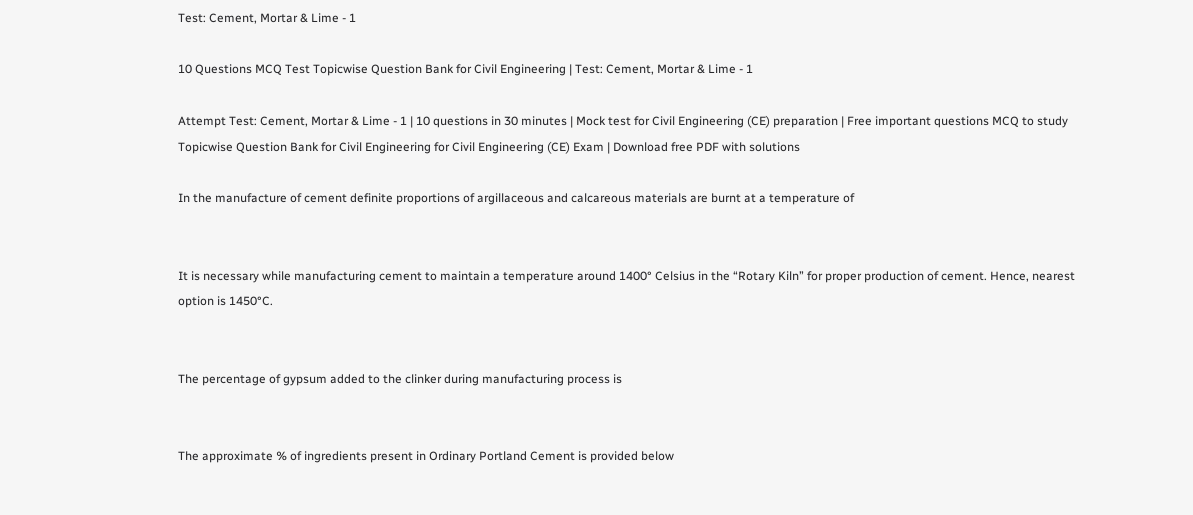Test: Cement, Mortar & Lime - 1

10 Questions MCQ Test Topicwise Question Bank for Civil Engineering | Test: Cement, Mortar & Lime - 1

Attempt Test: Cement, Mortar & Lime - 1 | 10 questions in 30 minutes | Mock test for Civil Engineering (CE) preparation | Free important questions MCQ to study Topicwise Question Bank for Civil Engineering for Civil Engineering (CE) Exam | Download free PDF with solutions

In the manufacture of cement definite proportions of argillaceous and calcareous materials are burnt at a temperature of


It is necessary while manufacturing cement to maintain a temperature around 1400° Celsius in the “Rotary Kiln” for proper production of cement. Hence, nearest option is 1450°C.


The percentage of gypsum added to the clinker during manufacturing process is


The approximate % of ingredients present in Ordinary Portland Cement is provided below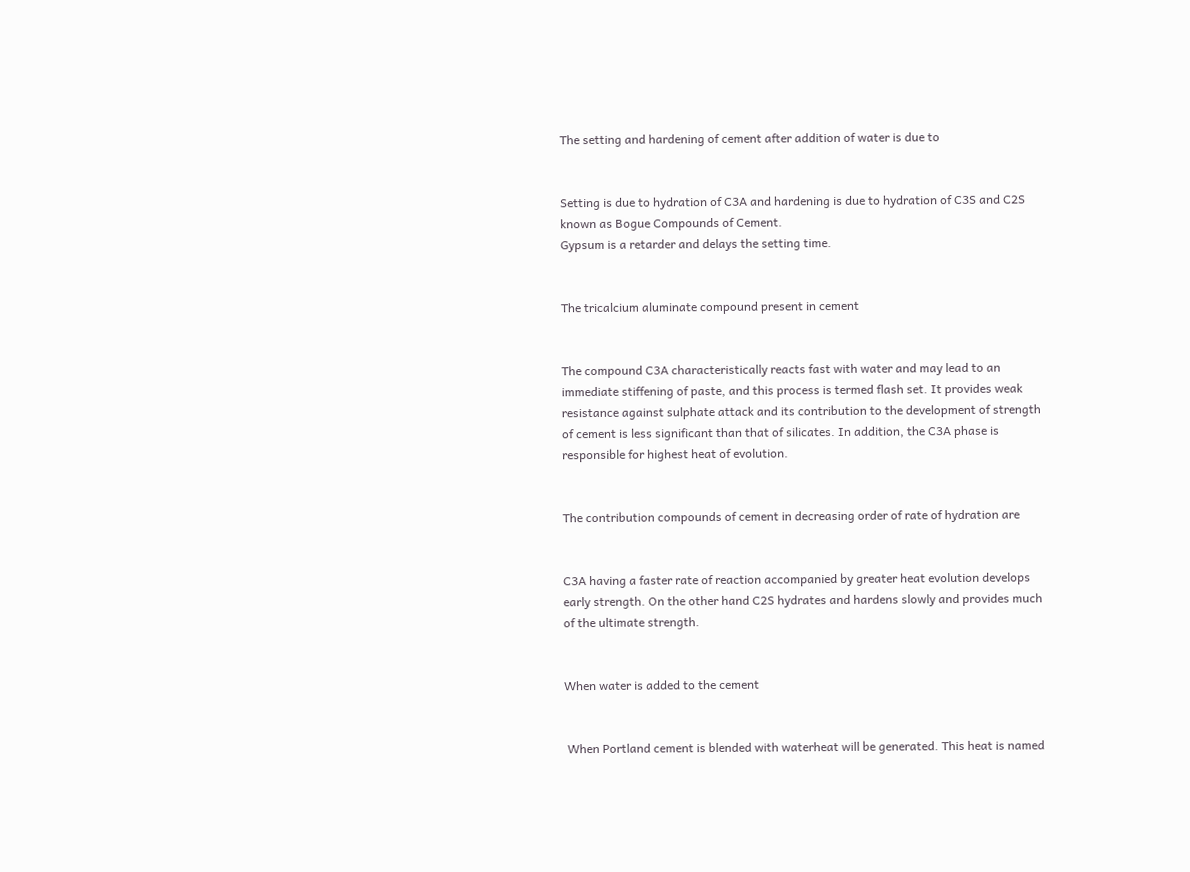The setting and hardening of cement after addition of water is due to


Setting is due to hydration of C3A and hardening is due to hydration of C3S and C2S known as Bogue Compounds of Cement.
Gypsum is a retarder and delays the setting time.


The tricalcium aluminate compound present in cement


The compound C3A characteristically reacts fast with water and may lead to an immediate stiffening of paste, and this process is termed flash set. It provides weak resistance against sulphate attack and its contribution to the development of strength of cement is less significant than that of silicates. In addition, the C3A phase is responsible for highest heat of evolution.


The contribution compounds of cement in decreasing order of rate of hydration are


C3A having a faster rate of reaction accompanied by greater heat evolution develops early strength. On the other hand C2S hydrates and hardens slowly and provides much of the ultimate strength.


When water is added to the cement


 When Portland cement is blended with waterheat will be generated. This heat is named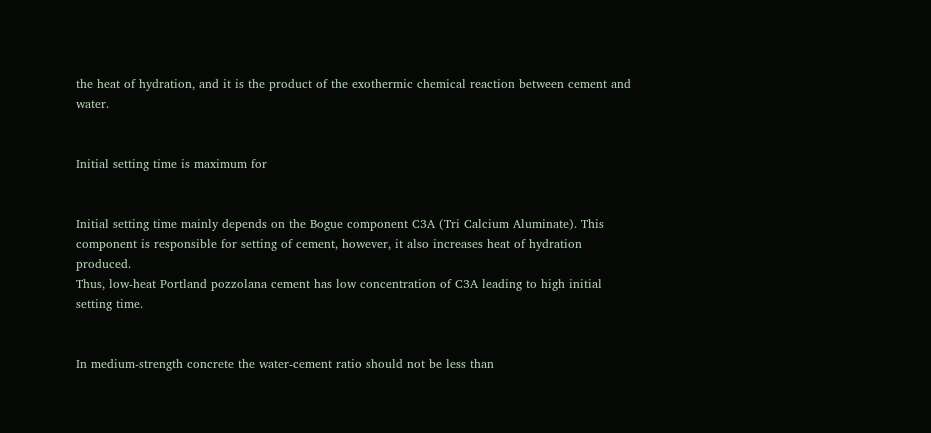the heat of hydration, and it is the product of the exothermic chemical reaction between cement and water.


Initial setting time is maximum for


Initial setting time mainly depends on the Bogue component C3A (Tri Calcium Aluminate). This component is responsible for setting of cement, however, it also increases heat of hydration produced.
Thus, low-heat Portland pozzolana cement has low concentration of C3A leading to high initial setting time.


In medium-strength concrete the water-cement ratio should not be less than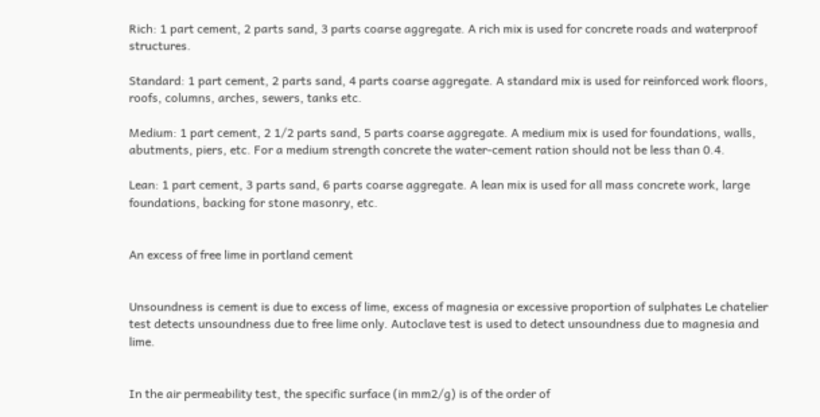Rich: 1 part cement, 2 parts sand, 3 parts coarse aggregate. A rich mix is used for concrete roads and waterproof structures.

Standard: 1 part cement, 2 parts sand, 4 parts coarse aggregate. A standard mix is used for reinforced work floors, roofs, columns, arches, sewers, tanks etc.

Medium: 1 part cement, 2 1/2 parts sand, 5 parts coarse aggregate. A medium mix is used for foundations, walls, abutments, piers, etc. For a medium strength concrete the water-cement ration should not be less than 0.4.

Lean: 1 part cement, 3 parts sand, 6 parts coarse aggregate. A lean mix is used for all mass concrete work, large foundations, backing for stone masonry, etc.


An excess of free lime in portland cement


Unsoundness is cement is due to excess of lime, excess of magnesia or excessive proportion of sulphates Le chatelier test detects unsoundness due to free lime only. Autoclave test is used to detect unsoundness due to magnesia and lime.


In the air permeability test, the specific surface (in mm2/g) is of the order of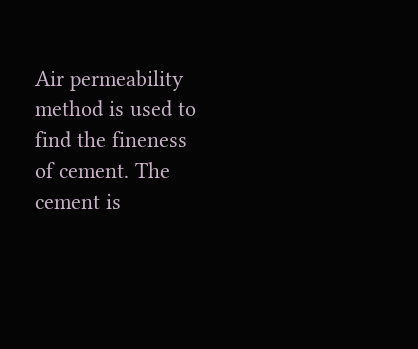Air permeability method is used to find the fineness of cement. The cement is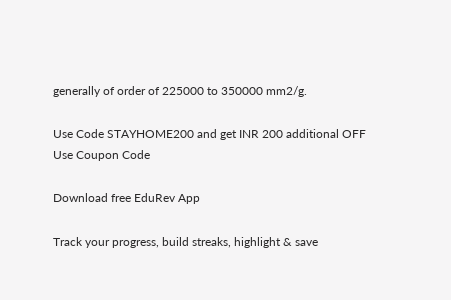generally of order of 225000 to 350000 mm2/g.

Use Code STAYHOME200 and get INR 200 additional OFF
Use Coupon Code

Download free EduRev App

Track your progress, build streaks, highlight & save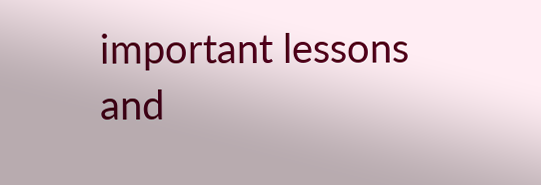important lessons and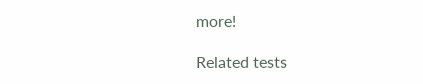more!

Related tests